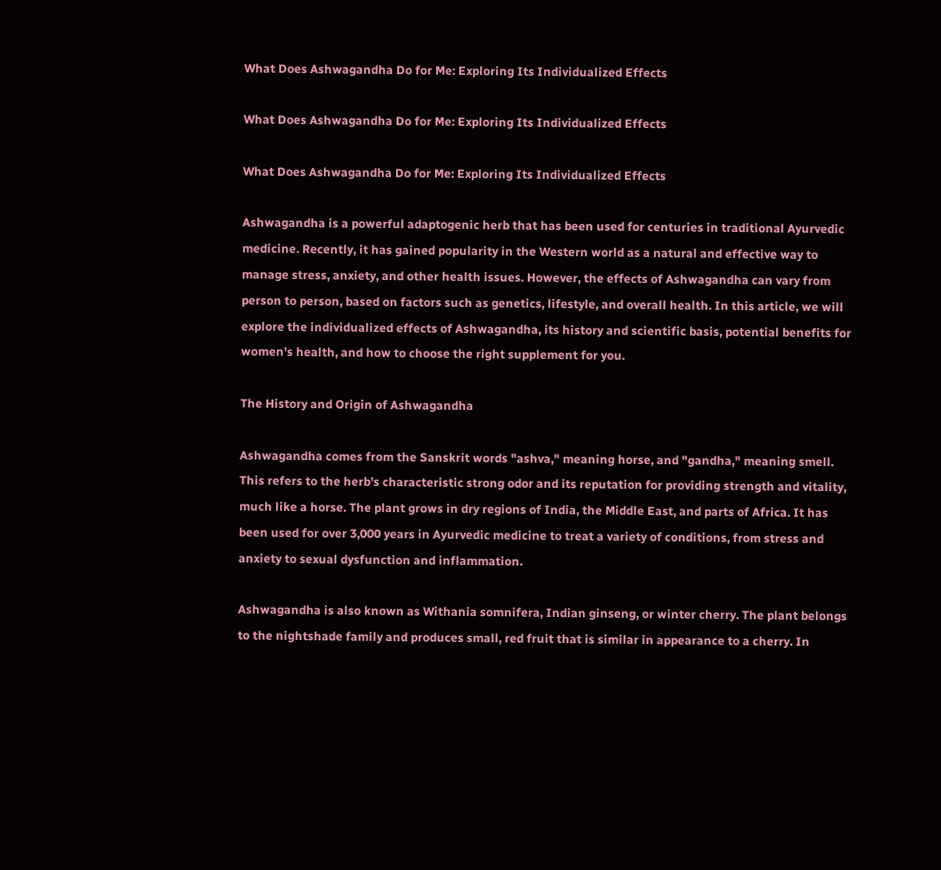What Does Ashwagandha Do for Me: Exploring Its Individualized Effects

What Does Ashwagandha Do for Me: Exploring Its Individualized Effects

What Does Ashwagandha Do for Me: Exploring Its Individualized Effects

Ashwagandha is a powerful adaptogenic herb that has been used for centuries in traditional Ayurvedic medicine. Recently, it has gained popularity in the Western world as a natural and effective way to manage stress, anxiety, and other health issues. However, the effects of Ashwagandha can vary from person to person, based on factors such as genetics, lifestyle, and overall health. In this article, we will explore the individualized effects of Ashwagandha, its history and scientific basis, potential benefits for women's health, and how to choose the right supplement for you.

The History and Origin of Ashwagandha

Ashwagandha comes from the Sanskrit words "ashva," meaning horse, and "gandha," meaning smell. This refers to the herb's characteristic strong odor and its reputation for providing strength and vitality, much like a horse. The plant grows in dry regions of India, the Middle East, and parts of Africa. It has been used for over 3,000 years in Ayurvedic medicine to treat a variety of conditions, from stress and anxiety to sexual dysfunction and inflammation.

Ashwagandha is also known as Withania somnifera, Indian ginseng, or winter cherry. The plant belongs to the nightshade family and produces small, red fruit that is similar in appearance to a cherry. In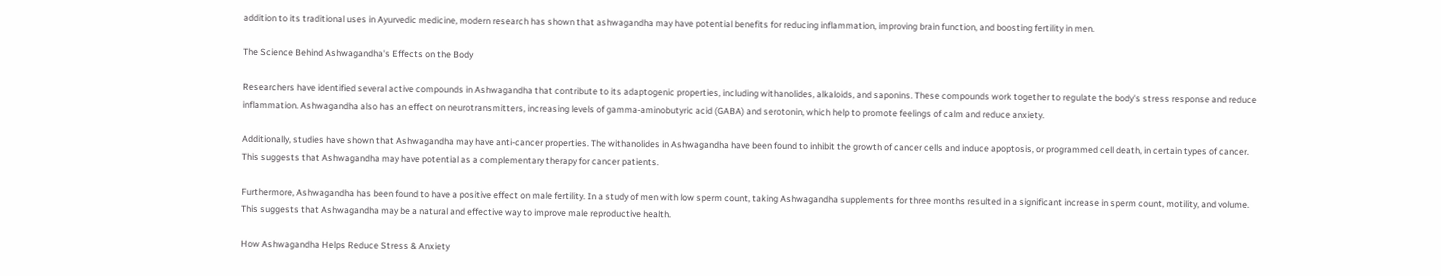addition to its traditional uses in Ayurvedic medicine, modern research has shown that ashwagandha may have potential benefits for reducing inflammation, improving brain function, and boosting fertility in men.

The Science Behind Ashwagandha's Effects on the Body

Researchers have identified several active compounds in Ashwagandha that contribute to its adaptogenic properties, including withanolides, alkaloids, and saponins. These compounds work together to regulate the body's stress response and reduce inflammation. Ashwagandha also has an effect on neurotransmitters, increasing levels of gamma-aminobutyric acid (GABA) and serotonin, which help to promote feelings of calm and reduce anxiety.

Additionally, studies have shown that Ashwagandha may have anti-cancer properties. The withanolides in Ashwagandha have been found to inhibit the growth of cancer cells and induce apoptosis, or programmed cell death, in certain types of cancer. This suggests that Ashwagandha may have potential as a complementary therapy for cancer patients.

Furthermore, Ashwagandha has been found to have a positive effect on male fertility. In a study of men with low sperm count, taking Ashwagandha supplements for three months resulted in a significant increase in sperm count, motility, and volume. This suggests that Ashwagandha may be a natural and effective way to improve male reproductive health.

How Ashwagandha Helps Reduce Stress & Anxiety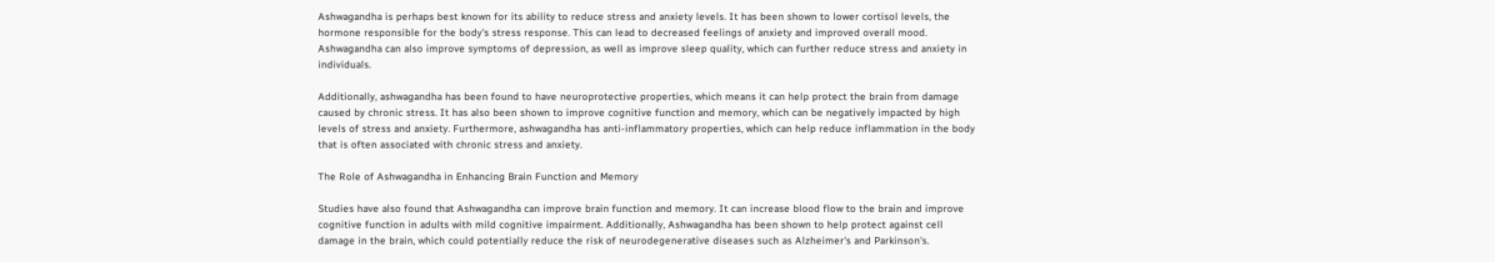Ashwagandha is perhaps best known for its ability to reduce stress and anxiety levels. It has been shown to lower cortisol levels, the hormone responsible for the body's stress response. This can lead to decreased feelings of anxiety and improved overall mood. Ashwagandha can also improve symptoms of depression, as well as improve sleep quality, which can further reduce stress and anxiety in individuals.

Additionally, ashwagandha has been found to have neuroprotective properties, which means it can help protect the brain from damage caused by chronic stress. It has also been shown to improve cognitive function and memory, which can be negatively impacted by high levels of stress and anxiety. Furthermore, ashwagandha has anti-inflammatory properties, which can help reduce inflammation in the body that is often associated with chronic stress and anxiety.

The Role of Ashwagandha in Enhancing Brain Function and Memory

Studies have also found that Ashwagandha can improve brain function and memory. It can increase blood flow to the brain and improve cognitive function in adults with mild cognitive impairment. Additionally, Ashwagandha has been shown to help protect against cell damage in the brain, which could potentially reduce the risk of neurodegenerative diseases such as Alzheimer's and Parkinson's.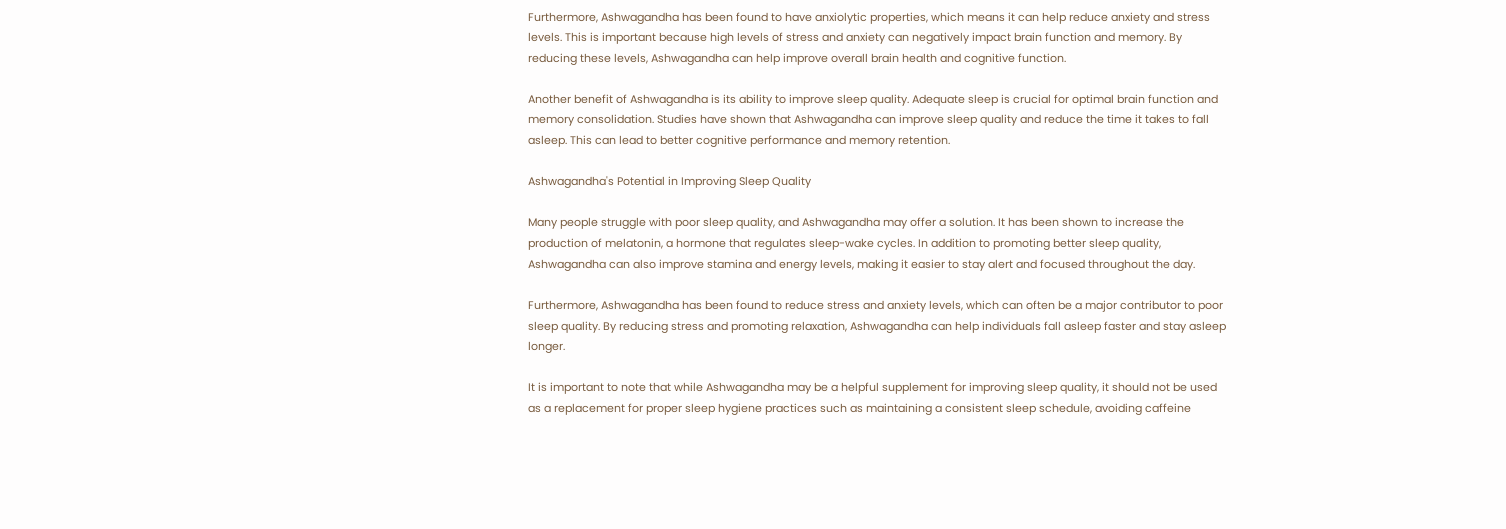Furthermore, Ashwagandha has been found to have anxiolytic properties, which means it can help reduce anxiety and stress levels. This is important because high levels of stress and anxiety can negatively impact brain function and memory. By reducing these levels, Ashwagandha can help improve overall brain health and cognitive function.

Another benefit of Ashwagandha is its ability to improve sleep quality. Adequate sleep is crucial for optimal brain function and memory consolidation. Studies have shown that Ashwagandha can improve sleep quality and reduce the time it takes to fall asleep. This can lead to better cognitive performance and memory retention.

Ashwagandha's Potential in Improving Sleep Quality

Many people struggle with poor sleep quality, and Ashwagandha may offer a solution. It has been shown to increase the production of melatonin, a hormone that regulates sleep-wake cycles. In addition to promoting better sleep quality, Ashwagandha can also improve stamina and energy levels, making it easier to stay alert and focused throughout the day.

Furthermore, Ashwagandha has been found to reduce stress and anxiety levels, which can often be a major contributor to poor sleep quality. By reducing stress and promoting relaxation, Ashwagandha can help individuals fall asleep faster and stay asleep longer.

It is important to note that while Ashwagandha may be a helpful supplement for improving sleep quality, it should not be used as a replacement for proper sleep hygiene practices such as maintaining a consistent sleep schedule, avoiding caffeine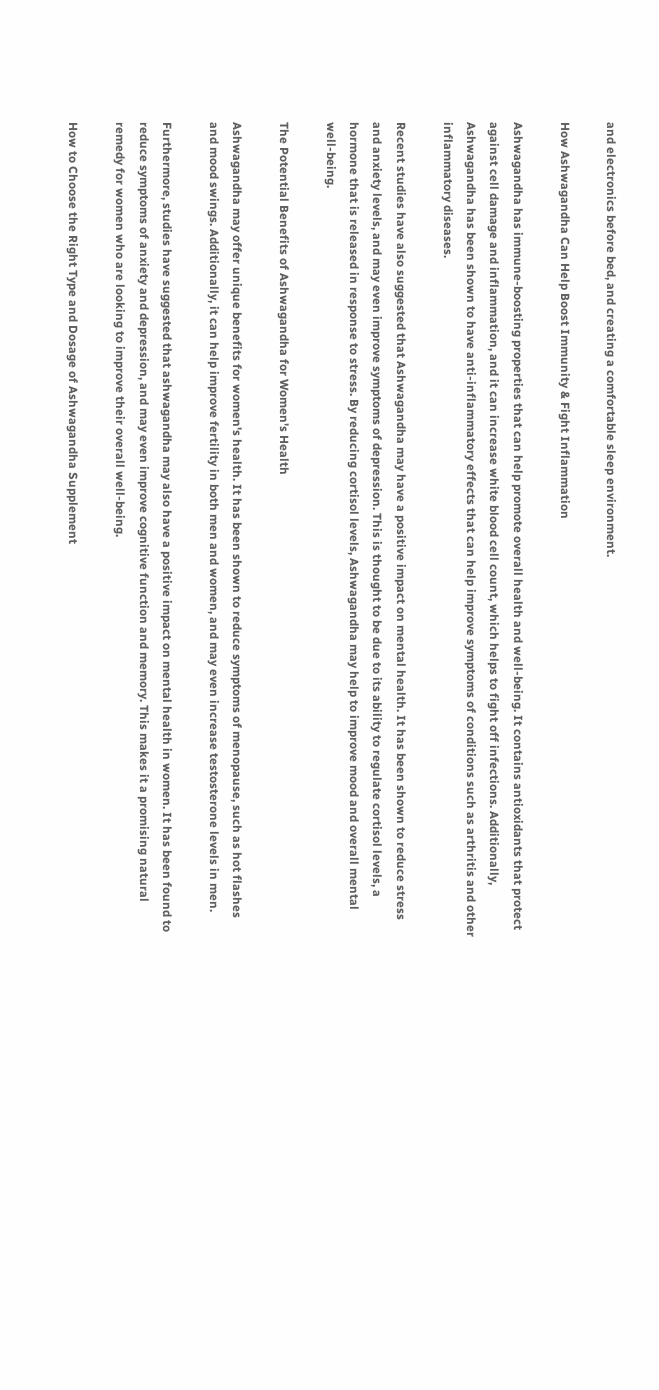and electronics before bed, and creating a comfortable sleep environment.

How Ashwagandha Can Help Boost Immunity & Fight Inflammation

Ashwagandha has immune-boosting properties that can help promote overall health and well-being. It contains antioxidants that protect against cell damage and inflammation, and it can increase white blood cell count, which helps to fight off infections. Additionally, Ashwagandha has been shown to have anti-inflammatory effects that can help improve symptoms of conditions such as arthritis and other inflammatory diseases.

Recent studies have also suggested that Ashwagandha may have a positive impact on mental health. It has been shown to reduce stress and anxiety levels, and may even improve symptoms of depression. This is thought to be due to its ability to regulate cortisol levels, a hormone that is released in response to stress. By reducing cortisol levels, Ashwagandha may help to improve mood and overall mental well-being.

The Potential Benefits of Ashwagandha for Women's Health

Ashwagandha may offer unique benefits for women's health. It has been shown to reduce symptoms of menopause, such as hot flashes and mood swings. Additionally, it can help improve fertility in both men and women, and may even increase testosterone levels in men.

Furthermore, studies have suggested that ashwagandha may also have a positive impact on mental health in women. It has been found to reduce symptoms of anxiety and depression, and may even improve cognitive function and memory. This makes it a promising natural remedy for women who are looking to improve their overall well-being.

How to Choose the Right Type and Dosage of Ashwagandha Supplement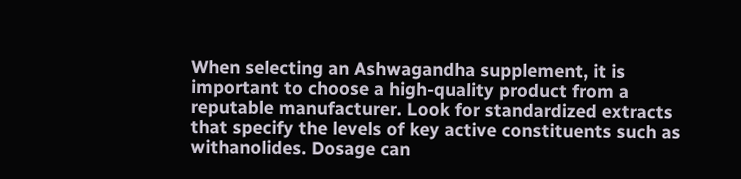When selecting an Ashwagandha supplement, it is important to choose a high-quality product from a reputable manufacturer. Look for standardized extracts that specify the levels of key active constituents such as withanolides. Dosage can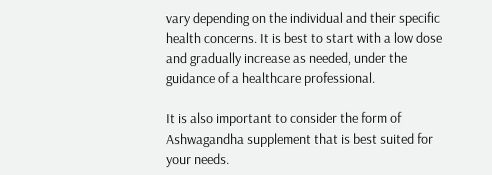vary depending on the individual and their specific health concerns. It is best to start with a low dose and gradually increase as needed, under the guidance of a healthcare professional.

It is also important to consider the form of Ashwagandha supplement that is best suited for your needs.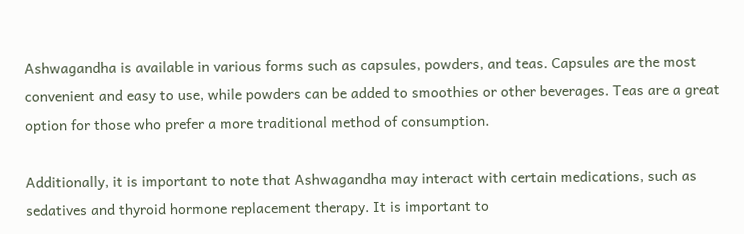Ashwagandha is available in various forms such as capsules, powders, and teas. Capsules are the most convenient and easy to use, while powders can be added to smoothies or other beverages. Teas are a great option for those who prefer a more traditional method of consumption.

Additionally, it is important to note that Ashwagandha may interact with certain medications, such as sedatives and thyroid hormone replacement therapy. It is important to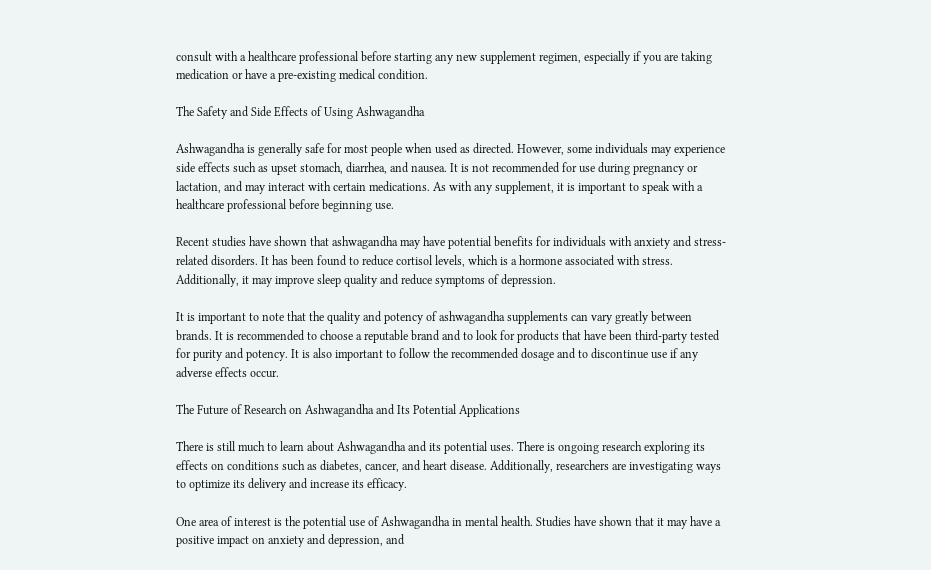consult with a healthcare professional before starting any new supplement regimen, especially if you are taking medication or have a pre-existing medical condition.

The Safety and Side Effects of Using Ashwagandha

Ashwagandha is generally safe for most people when used as directed. However, some individuals may experience side effects such as upset stomach, diarrhea, and nausea. It is not recommended for use during pregnancy or lactation, and may interact with certain medications. As with any supplement, it is important to speak with a healthcare professional before beginning use.

Recent studies have shown that ashwagandha may have potential benefits for individuals with anxiety and stress-related disorders. It has been found to reduce cortisol levels, which is a hormone associated with stress. Additionally, it may improve sleep quality and reduce symptoms of depression.

It is important to note that the quality and potency of ashwagandha supplements can vary greatly between brands. It is recommended to choose a reputable brand and to look for products that have been third-party tested for purity and potency. It is also important to follow the recommended dosage and to discontinue use if any adverse effects occur.

The Future of Research on Ashwagandha and Its Potential Applications

There is still much to learn about Ashwagandha and its potential uses. There is ongoing research exploring its effects on conditions such as diabetes, cancer, and heart disease. Additionally, researchers are investigating ways to optimize its delivery and increase its efficacy.

One area of interest is the potential use of Ashwagandha in mental health. Studies have shown that it may have a positive impact on anxiety and depression, and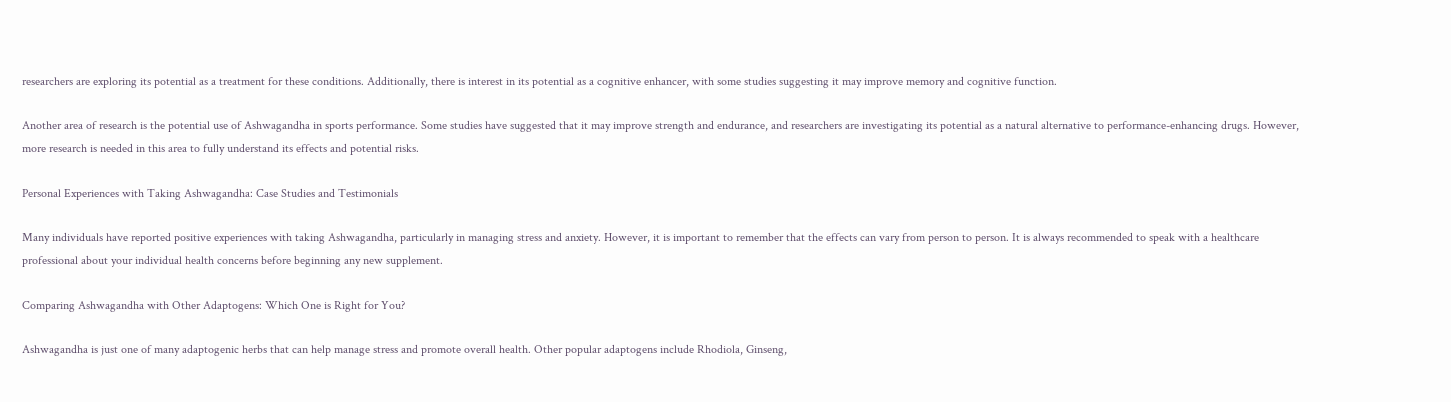researchers are exploring its potential as a treatment for these conditions. Additionally, there is interest in its potential as a cognitive enhancer, with some studies suggesting it may improve memory and cognitive function.

Another area of research is the potential use of Ashwagandha in sports performance. Some studies have suggested that it may improve strength and endurance, and researchers are investigating its potential as a natural alternative to performance-enhancing drugs. However, more research is needed in this area to fully understand its effects and potential risks.

Personal Experiences with Taking Ashwagandha: Case Studies and Testimonials

Many individuals have reported positive experiences with taking Ashwagandha, particularly in managing stress and anxiety. However, it is important to remember that the effects can vary from person to person. It is always recommended to speak with a healthcare professional about your individual health concerns before beginning any new supplement.

Comparing Ashwagandha with Other Adaptogens: Which One is Right for You?

Ashwagandha is just one of many adaptogenic herbs that can help manage stress and promote overall health. Other popular adaptogens include Rhodiola, Ginseng,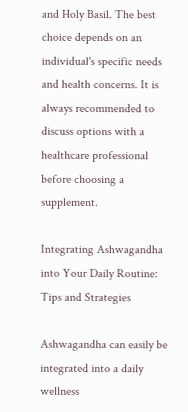and Holy Basil. The best choice depends on an individual's specific needs and health concerns. It is always recommended to discuss options with a healthcare professional before choosing a supplement.

Integrating Ashwagandha into Your Daily Routine: Tips and Strategies

Ashwagandha can easily be integrated into a daily wellness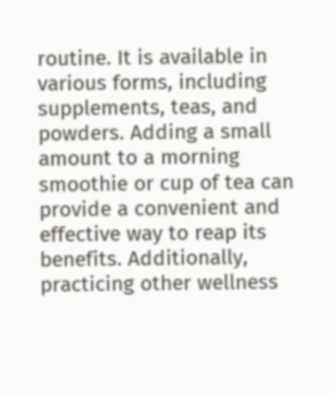routine. It is available in various forms, including supplements, teas, and powders. Adding a small amount to a morning smoothie or cup of tea can provide a convenient and effective way to reap its benefits. Additionally, practicing other wellness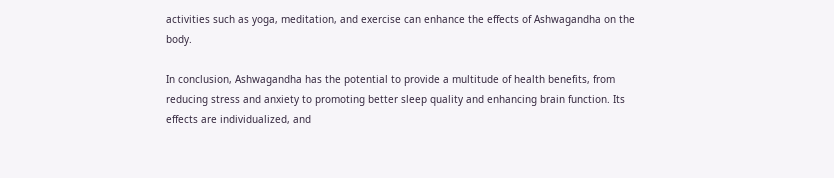activities such as yoga, meditation, and exercise can enhance the effects of Ashwagandha on the body.

In conclusion, Ashwagandha has the potential to provide a multitude of health benefits, from reducing stress and anxiety to promoting better sleep quality and enhancing brain function. Its effects are individualized, and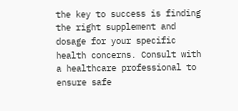the key to success is finding the right supplement and dosage for your specific health concerns. Consult with a healthcare professional to ensure safe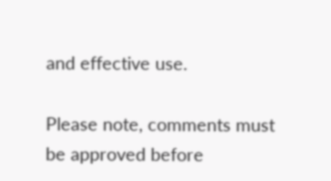and effective use.

Please note, comments must be approved before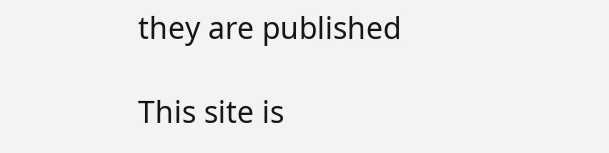they are published

This site is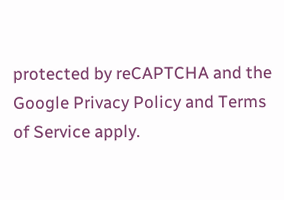protected by reCAPTCHA and the Google Privacy Policy and Terms of Service apply.